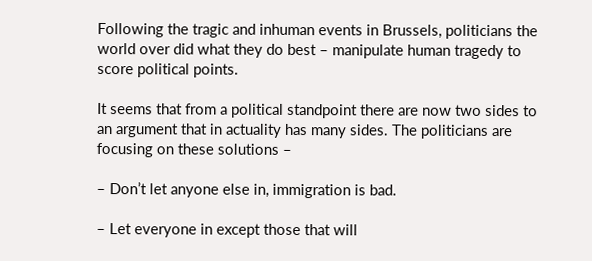Following the tragic and inhuman events in Brussels, politicians the world over did what they do best – manipulate human tragedy to score political points.

It seems that from a political standpoint there are now two sides to an argument that in actuality has many sides. The politicians are focusing on these solutions –

– Don’t let anyone else in, immigration is bad.

– Let everyone in except those that will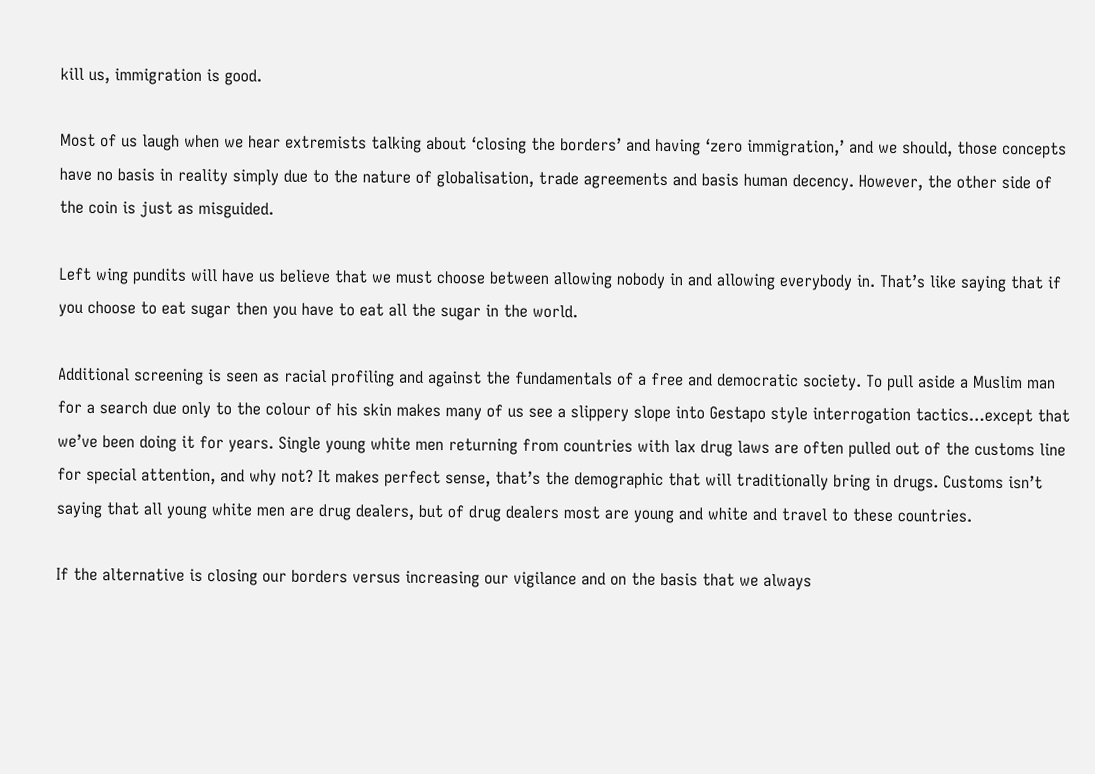kill us, immigration is good.

Most of us laugh when we hear extremists talking about ‘closing the borders’ and having ‘zero immigration,’ and we should, those concepts have no basis in reality simply due to the nature of globalisation, trade agreements and basis human decency. However, the other side of the coin is just as misguided.

Left wing pundits will have us believe that we must choose between allowing nobody in and allowing everybody in. That’s like saying that if you choose to eat sugar then you have to eat all the sugar in the world.

Additional screening is seen as racial profiling and against the fundamentals of a free and democratic society. To pull aside a Muslim man for a search due only to the colour of his skin makes many of us see a slippery slope into Gestapo style interrogation tactics…except that we’ve been doing it for years. Single young white men returning from countries with lax drug laws are often pulled out of the customs line for special attention, and why not? It makes perfect sense, that’s the demographic that will traditionally bring in drugs. Customs isn’t saying that all young white men are drug dealers, but of drug dealers most are young and white and travel to these countries.

If the alternative is closing our borders versus increasing our vigilance and on the basis that we always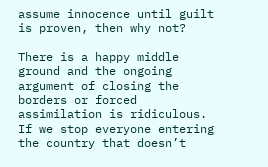assume innocence until guilt is proven, then why not?

There is a happy middle ground and the ongoing argument of closing the borders or forced assimilation is ridiculous. If we stop everyone entering the country that doesn’t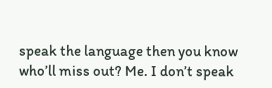speak the language then you know who’ll miss out? Me. I don’t speak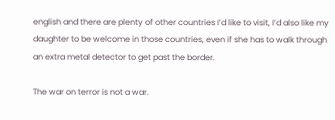english and there are plenty of other countries I’d like to visit, I’d also like my daughter to be welcome in those countries, even if she has to walk through an extra metal detector to get past the border.

The war on terror is not a war.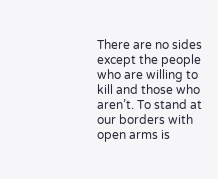There are no sides except the people who are willing to kill and those who aren’t. To stand at our borders with open arms is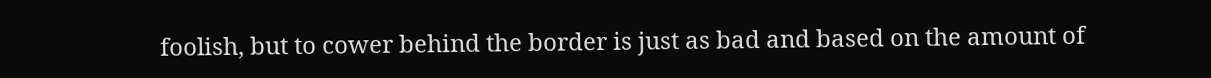foolish, but to cower behind the border is just as bad and based on the amount of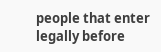people that enter legally before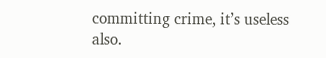committing crime, it’s useless also.